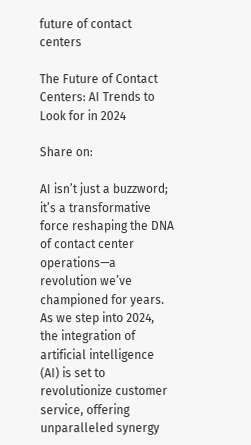future of contact centers

The Future of Contact Centers: AI Trends to Look for in 2024

Share on:

AI isn’t just a buzzword; it’s a transformative force reshaping the DNA of contact center operations—a revolution we’ve championed for years. As we step into 2024, the integration of artificial intelligence (AI) is set to revolutionize customer service, offering unparalleled synergy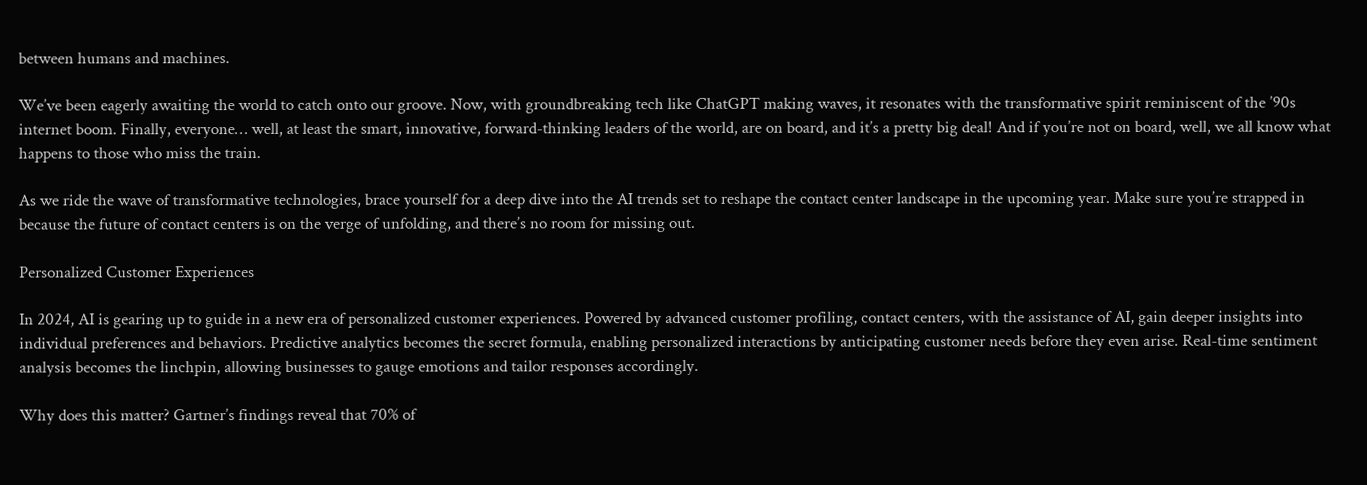between humans and machines.

We’ve been eagerly awaiting the world to catch onto our groove. Now, with groundbreaking tech like ChatGPT making waves, it resonates with the transformative spirit reminiscent of the ’90s internet boom. Finally, everyone… well, at least the smart, innovative, forward-thinking leaders of the world, are on board, and it’s a pretty big deal! And if you’re not on board, well, we all know what happens to those who miss the train.

As we ride the wave of transformative technologies, brace yourself for a deep dive into the AI trends set to reshape the contact center landscape in the upcoming year. Make sure you’re strapped in because the future of contact centers is on the verge of unfolding, and there’s no room for missing out.

Personalized Customer Experiences

In 2024, AI is gearing up to guide in a new era of personalized customer experiences. Powered by advanced customer profiling, contact centers, with the assistance of AI, gain deeper insights into individual preferences and behaviors. Predictive analytics becomes the secret formula, enabling personalized interactions by anticipating customer needs before they even arise. Real-time sentiment analysis becomes the linchpin, allowing businesses to gauge emotions and tailor responses accordingly.

Why does this matter? Gartner’s findings reveal that 70% of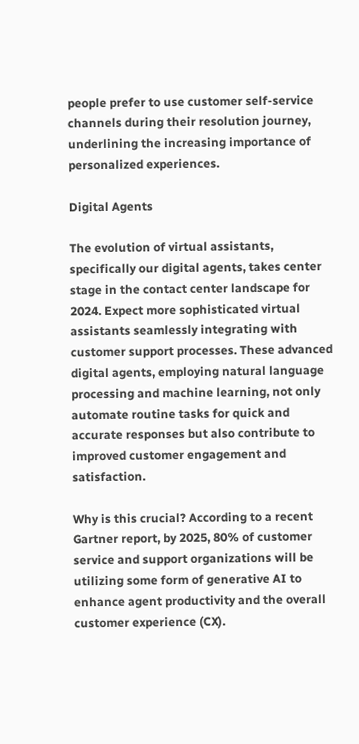people prefer to use customer self-service channels during their resolution journey, underlining the increasing importance of personalized experiences.

Digital Agents

The evolution of virtual assistants, specifically our digital agents, takes center stage in the contact center landscape for 2024. Expect more sophisticated virtual assistants seamlessly integrating with customer support processes. These advanced digital agents, employing natural language processing and machine learning, not only automate routine tasks for quick and accurate responses but also contribute to improved customer engagement and satisfaction.

Why is this crucial? According to a recent Gartner report, by 2025, 80% of customer service and support organizations will be utilizing some form of generative AI to enhance agent productivity and the overall customer experience (CX).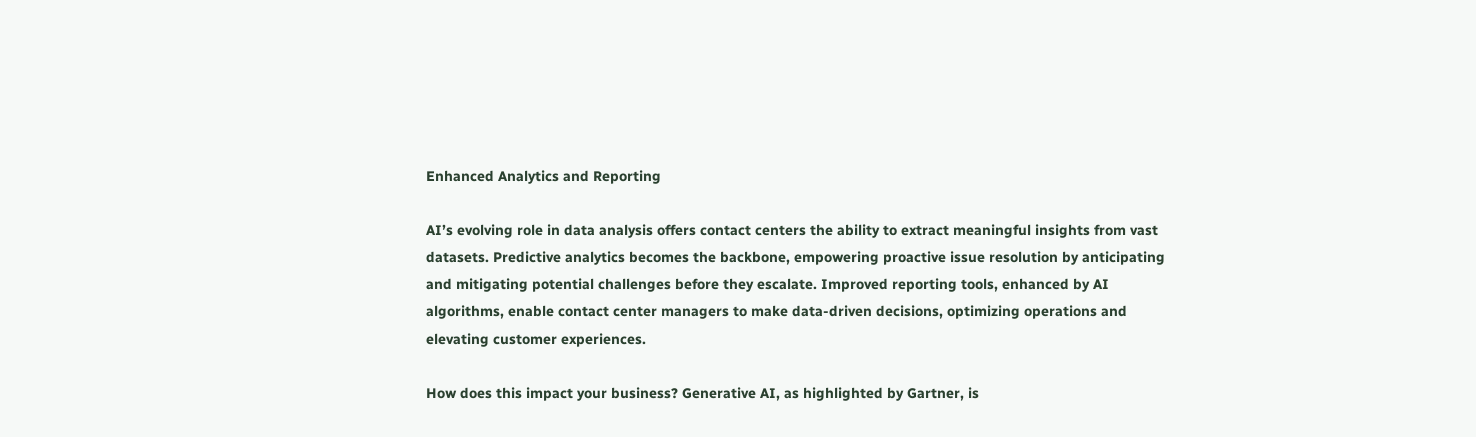Enhanced Analytics and Reporting

AI’s evolving role in data analysis offers contact centers the ability to extract meaningful insights from vast datasets. Predictive analytics becomes the backbone, empowering proactive issue resolution by anticipating and mitigating potential challenges before they escalate. Improved reporting tools, enhanced by AI algorithms, enable contact center managers to make data-driven decisions, optimizing operations and elevating customer experiences.

How does this impact your business? Generative AI, as highlighted by Gartner, is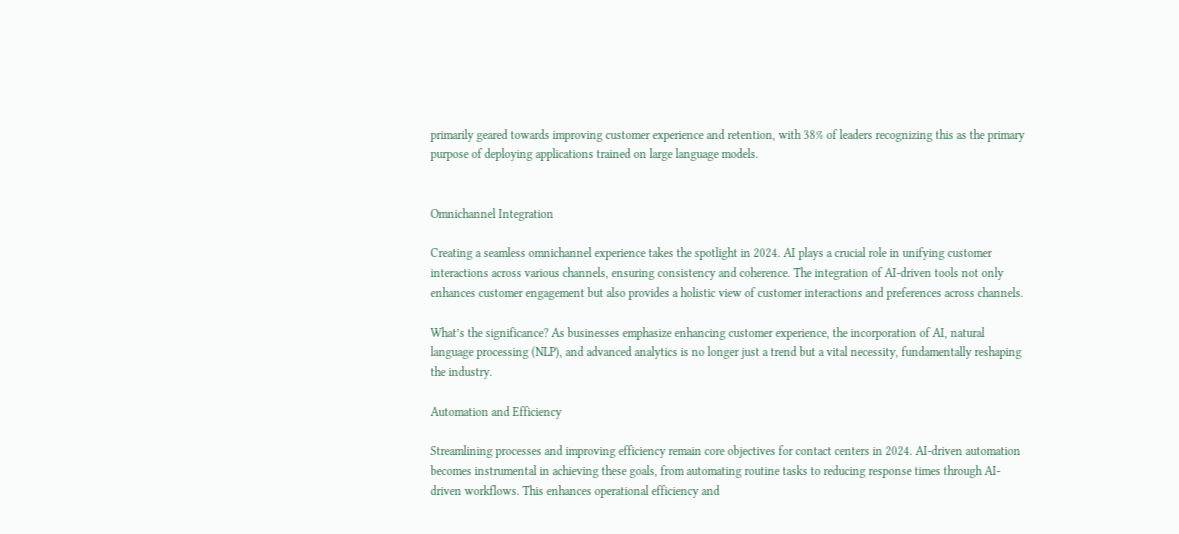primarily geared towards improving customer experience and retention, with 38% of leaders recognizing this as the primary purpose of deploying applications trained on large language models.


Omnichannel Integration

Creating a seamless omnichannel experience takes the spotlight in 2024. AI plays a crucial role in unifying customer interactions across various channels, ensuring consistency and coherence. The integration of AI-driven tools not only enhances customer engagement but also provides a holistic view of customer interactions and preferences across channels.

What’s the significance? As businesses emphasize enhancing customer experience, the incorporation of AI, natural language processing (NLP), and advanced analytics is no longer just a trend but a vital necessity, fundamentally reshaping the industry.

Automation and Efficiency

Streamlining processes and improving efficiency remain core objectives for contact centers in 2024. AI-driven automation becomes instrumental in achieving these goals, from automating routine tasks to reducing response times through AI-driven workflows. This enhances operational efficiency and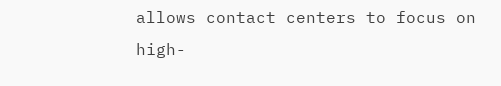allows contact centers to focus on high-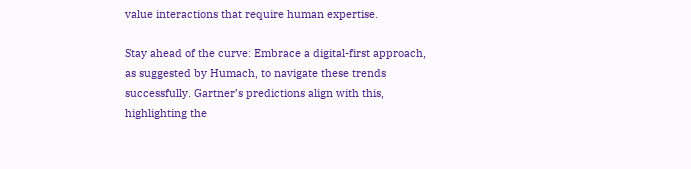value interactions that require human expertise.

Stay ahead of the curve: Embrace a digital-first approach, as suggested by Humach, to navigate these trends successfully. Gartner’s predictions align with this, highlighting the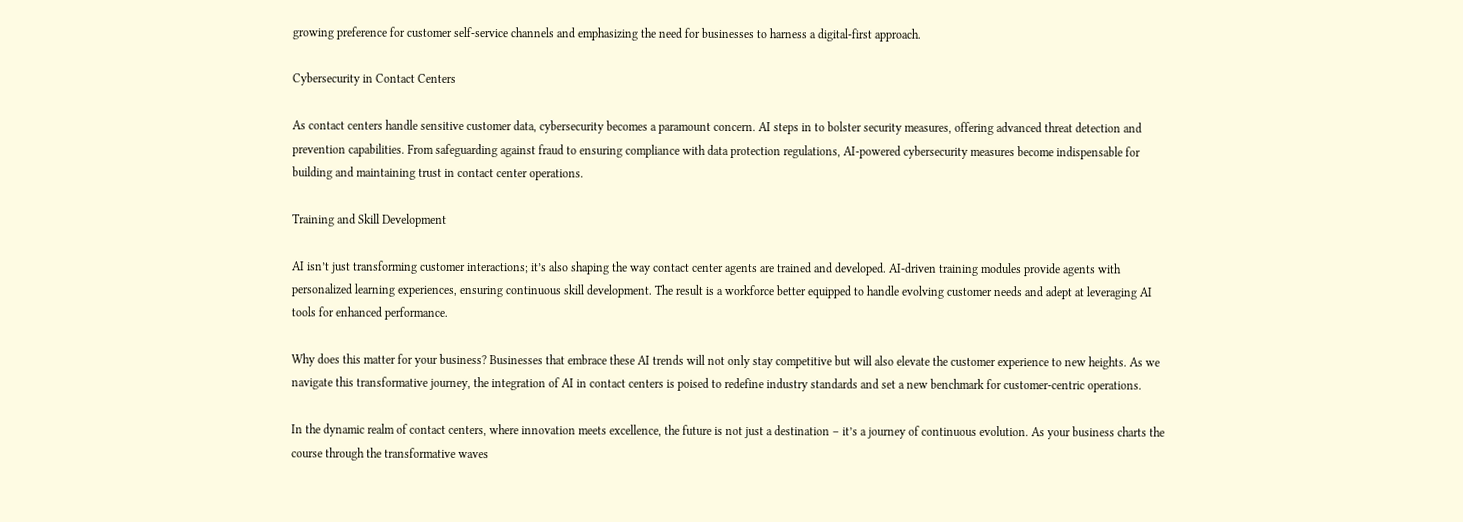growing preference for customer self-service channels and emphasizing the need for businesses to harness a digital-first approach.

Cybersecurity in Contact Centers

As contact centers handle sensitive customer data, cybersecurity becomes a paramount concern. AI steps in to bolster security measures, offering advanced threat detection and prevention capabilities. From safeguarding against fraud to ensuring compliance with data protection regulations, AI-powered cybersecurity measures become indispensable for building and maintaining trust in contact center operations.

Training and Skill Development

AI isn’t just transforming customer interactions; it’s also shaping the way contact center agents are trained and developed. AI-driven training modules provide agents with personalized learning experiences, ensuring continuous skill development. The result is a workforce better equipped to handle evolving customer needs and adept at leveraging AI tools for enhanced performance.

Why does this matter for your business? Businesses that embrace these AI trends will not only stay competitive but will also elevate the customer experience to new heights. As we navigate this transformative journey, the integration of AI in contact centers is poised to redefine industry standards and set a new benchmark for customer-centric operations.

In the dynamic realm of contact centers, where innovation meets excellence, the future is not just a destination – it’s a journey of continuous evolution. As your business charts the course through the transformative waves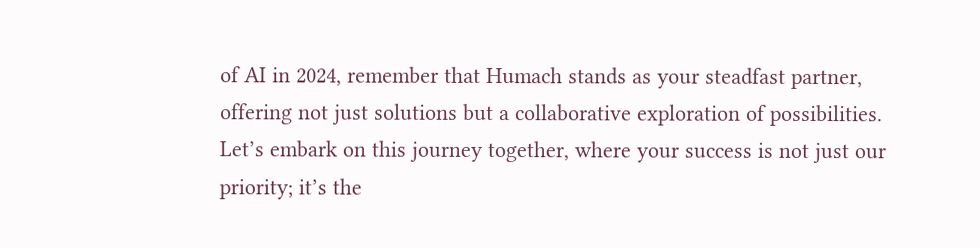of AI in 2024, remember that Humach stands as your steadfast partner, offering not just solutions but a collaborative exploration of possibilities. Let’s embark on this journey together, where your success is not just our priority; it’s the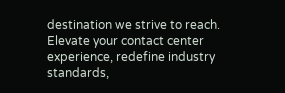destination we strive to reach. Elevate your contact center experience, redefine industry standards,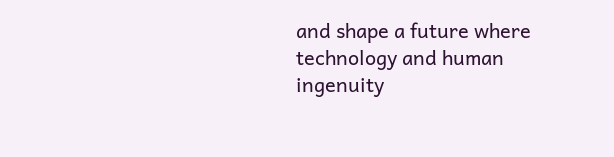and shape a future where technology and human ingenuity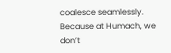coalesce seamlessly. Because at Humach, we don’t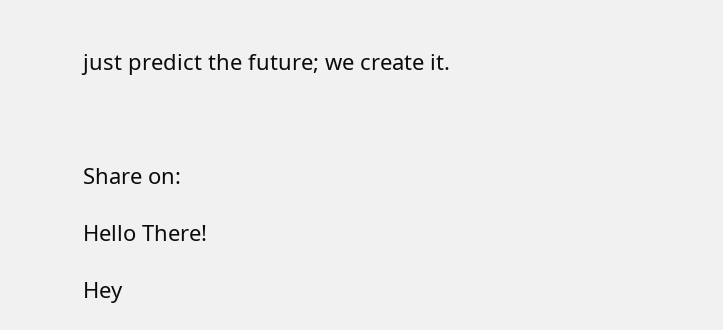just predict the future; we create it.



Share on:

Hello There!

Hey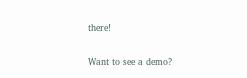there!

Want to see a demo?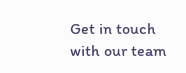Get in touch with our team